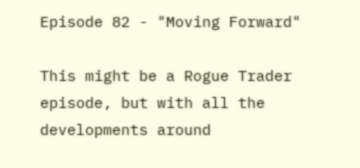Episode 82 - "Moving Forward"

This might be a Rogue Trader episode, but with all the developments around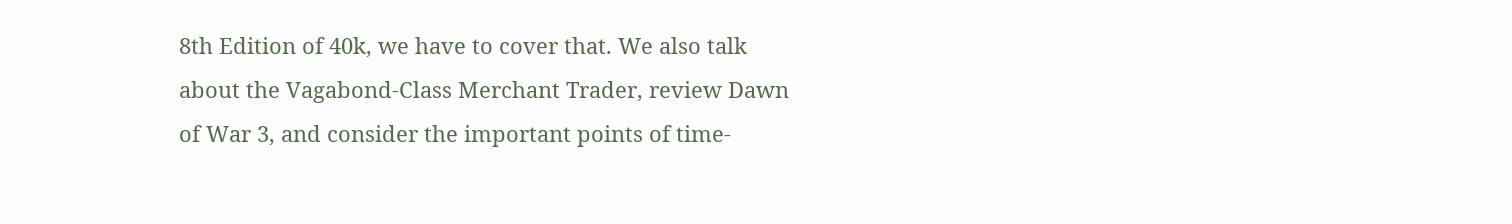8th Edition of 40k, we have to cover that. We also talk about the Vagabond-Class Merchant Trader, review Dawn of War 3, and consider the important points of time-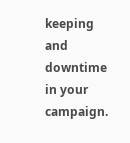keeping and downtime in your campaign.